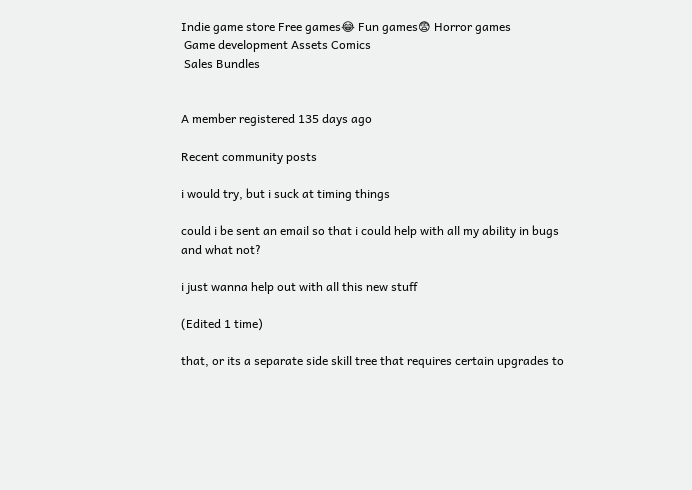Indie game store Free games😂 Fun games😨 Horror games
 Game development Assets Comics
 Sales Bundles


A member registered 135 days ago

Recent community posts

i would try, but i suck at timing things

could i be sent an email so that i could help with all my ability in bugs and what not?

i just wanna help out with all this new stuff

(Edited 1 time)

that, or its a separate side skill tree that requires certain upgrades to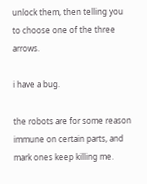unlock them, then telling you to choose one of the three arrows.

i have a bug.

the robots are for some reason immune on certain parts, and mark ones keep killing me.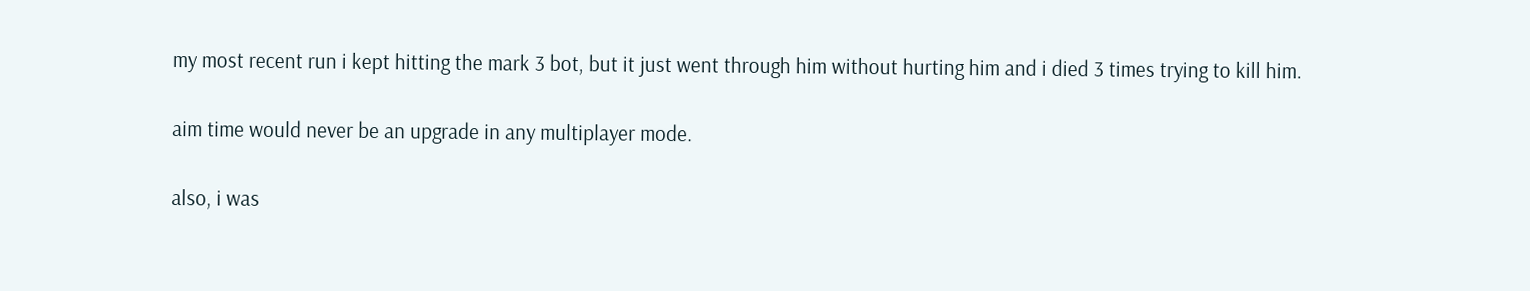my most recent run i kept hitting the mark 3 bot, but it just went through him without hurting him and i died 3 times trying to kill him.

aim time would never be an upgrade in any multiplayer mode.

also, i was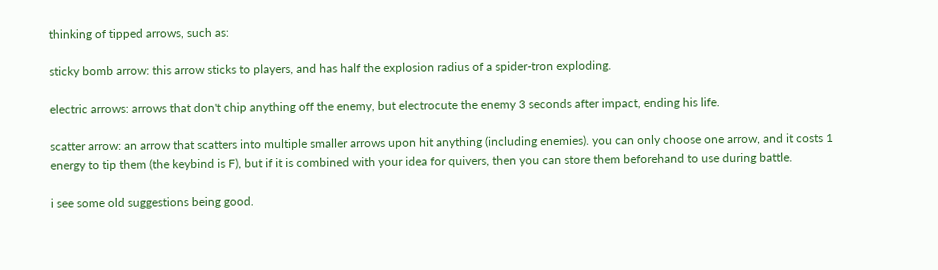thinking of tipped arrows, such as:

sticky bomb arrow: this arrow sticks to players, and has half the explosion radius of a spider-tron exploding.

electric arrows: arrows that don't chip anything off the enemy, but electrocute the enemy 3 seconds after impact, ending his life.

scatter arrow: an arrow that scatters into multiple smaller arrows upon hit anything (including enemies). you can only choose one arrow, and it costs 1 energy to tip them (the keybind is F), but if it is combined with your idea for quivers, then you can store them beforehand to use during battle.

i see some old suggestions being good.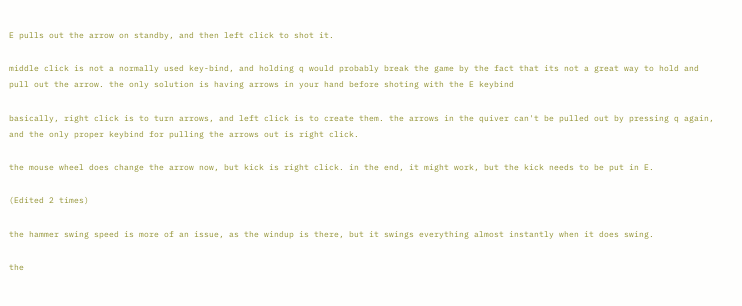E pulls out the arrow on standby, and then left click to shot it.

middle click is not a normally used key-bind, and holding q would probably break the game by the fact that its not a great way to hold and pull out the arrow. the only solution is having arrows in your hand before shoting with the E keybind

basically, right click is to turn arrows, and left click is to create them. the arrows in the quiver can't be pulled out by pressing q again, and the only proper keybind for pulling the arrows out is right click.

the mouse wheel does change the arrow now, but kick is right click. in the end, it might work, but the kick needs to be put in E.

(Edited 2 times)

the hammer swing speed is more of an issue, as the windup is there, but it swings everything almost instantly when it does swing.

the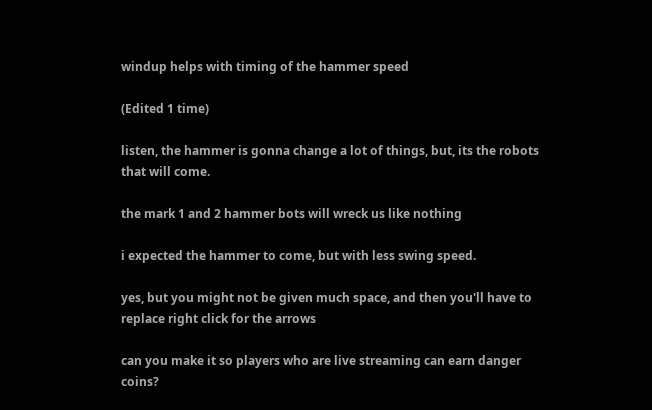windup helps with timing of the hammer speed

(Edited 1 time)

listen, the hammer is gonna change a lot of things, but, its the robots that will come.

the mark 1 and 2 hammer bots will wreck us like nothing

i expected the hammer to come, but with less swing speed.

yes, but you might not be given much space, and then you'll have to replace right click for the arrows

can you make it so players who are live streaming can earn danger coins?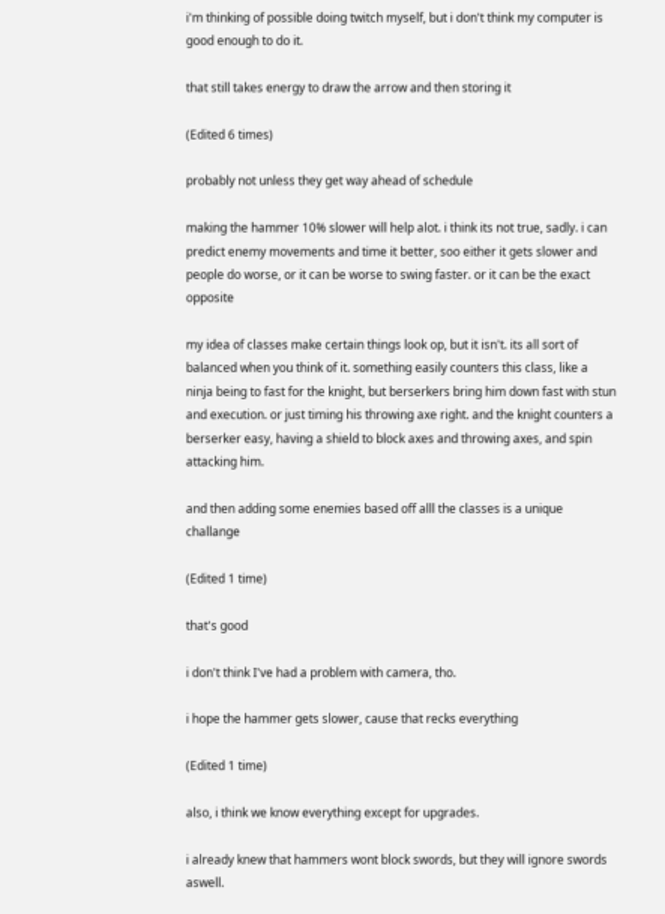i'm thinking of possible doing twitch myself, but i don't think my computer is good enough to do it.

that still takes energy to draw the arrow and then storing it

(Edited 6 times)

probably not unless they get way ahead of schedule

making the hammer 10% slower will help alot. i think its not true, sadly. i can predict enemy movements and time it better, soo either it gets slower and people do worse, or it can be worse to swing faster. or it can be the exact opposite

my idea of classes make certain things look op, but it isn't. its all sort of balanced when you think of it. something easily counters this class, like a ninja being to fast for the knight, but berserkers bring him down fast with stun and execution. or just timing his throwing axe right. and the knight counters a berserker easy, having a shield to block axes and throwing axes, and spin attacking him.

and then adding some enemies based off alll the classes is a unique challange

(Edited 1 time)

that's good

i don't think I've had a problem with camera, tho.

i hope the hammer gets slower, cause that recks everything

(Edited 1 time)

also, i think we know everything except for upgrades.

i already knew that hammers wont block swords, but they will ignore swords aswell.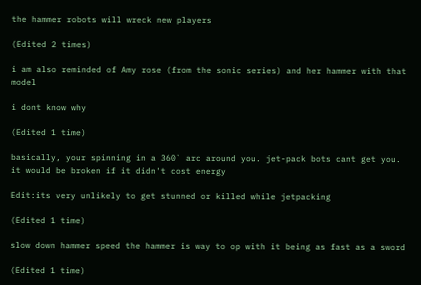the hammer robots will wreck new players

(Edited 2 times)

i am also reminded of Amy rose (from the sonic series) and her hammer with that model

i dont know why

(Edited 1 time)

basically, your spinning in a 360` arc around you. jet-pack bots cant get you. it would be broken if it didn't cost energy

Edit:its very unlikely to get stunned or killed while jetpacking

(Edited 1 time)

slow down hammer speed the hammer is way to op with it being as fast as a sword

(Edited 1 time)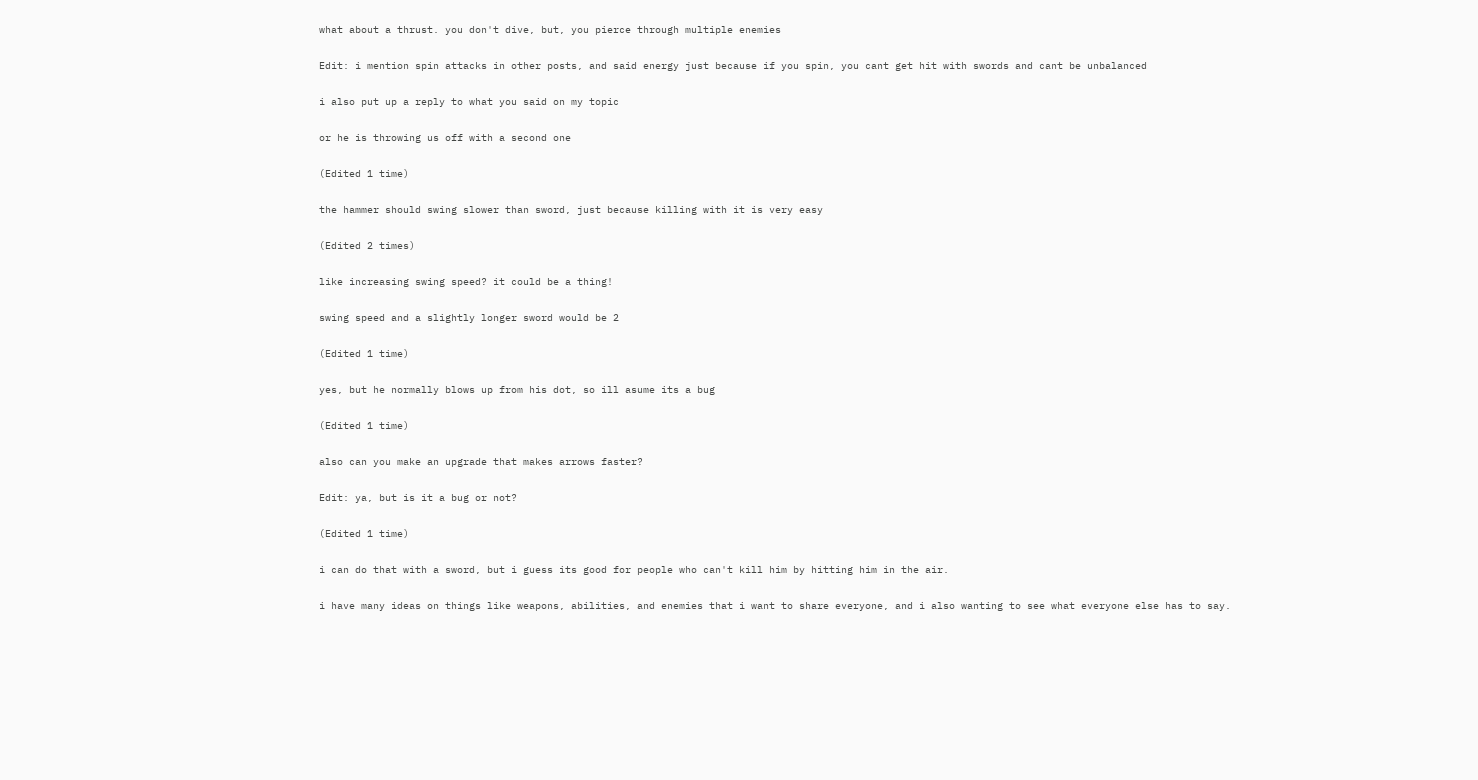what about a thrust. you don't dive, but, you pierce through multiple enemies

Edit: i mention spin attacks in other posts, and said energy just because if you spin, you cant get hit with swords and cant be unbalanced

i also put up a reply to what you said on my topic

or he is throwing us off with a second one

(Edited 1 time)

the hammer should swing slower than sword, just because killing with it is very easy

(Edited 2 times)

like increasing swing speed? it could be a thing!

swing speed and a slightly longer sword would be 2

(Edited 1 time)

yes, but he normally blows up from his dot, so ill asume its a bug

(Edited 1 time)

also can you make an upgrade that makes arrows faster?

Edit: ya, but is it a bug or not?

(Edited 1 time)

i can do that with a sword, but i guess its good for people who can't kill him by hitting him in the air.

i have many ideas on things like weapons, abilities, and enemies that i want to share everyone, and i also wanting to see what everyone else has to say.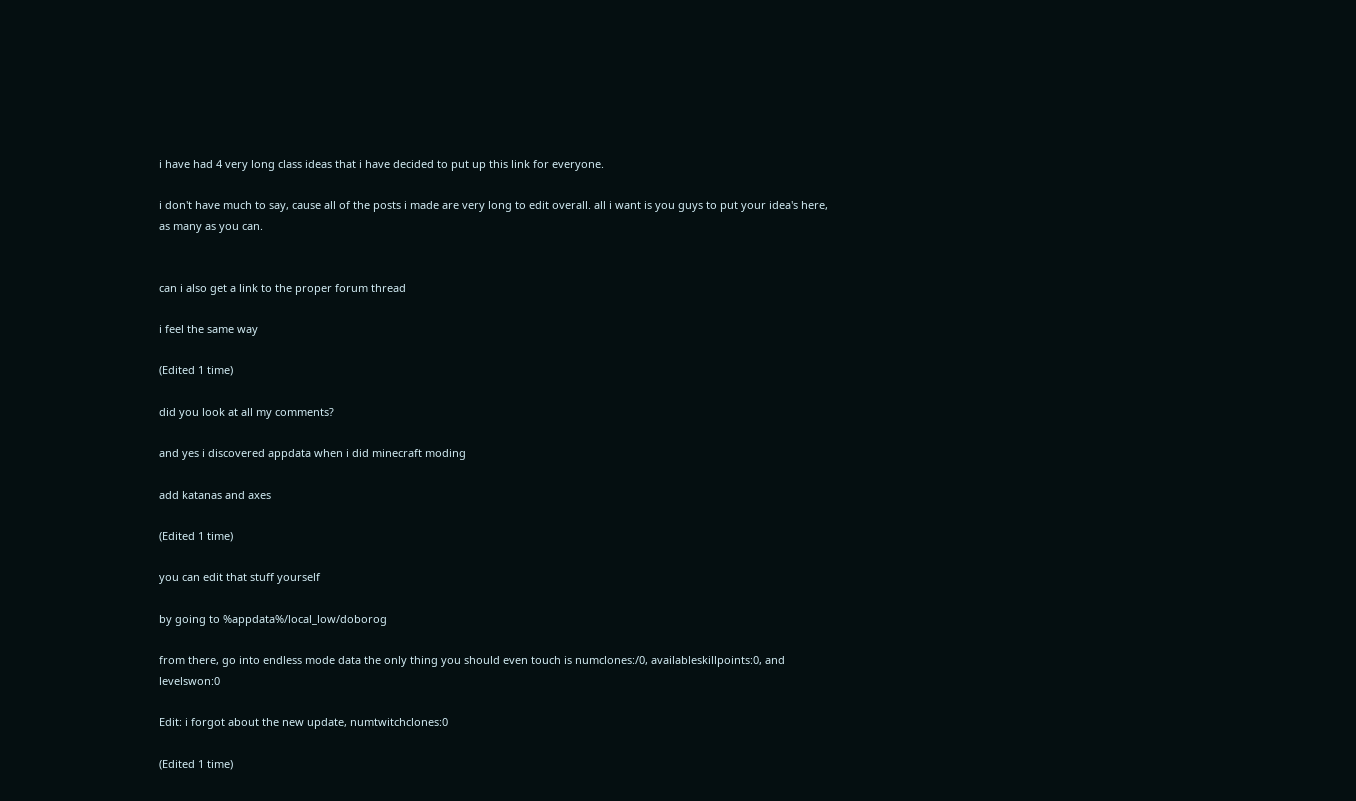i have had 4 very long class ideas that i have decided to put up this link for everyone.

i don't have much to say, cause all of the posts i made are very long to edit overall. all i want is you guys to put your idea's here, as many as you can.


can i also get a link to the proper forum thread

i feel the same way

(Edited 1 time)

did you look at all my comments?

and yes i discovered appdata when i did minecraft moding

add katanas and axes

(Edited 1 time)

you can edit that stuff yourself

by going to %appdata%/local_low/doborog

from there, go into endless mode data the only thing you should even touch is numclones:/0, availableskillpoints:0, and levelswon:0

Edit: i forgot about the new update, numtwitchclones:0

(Edited 1 time)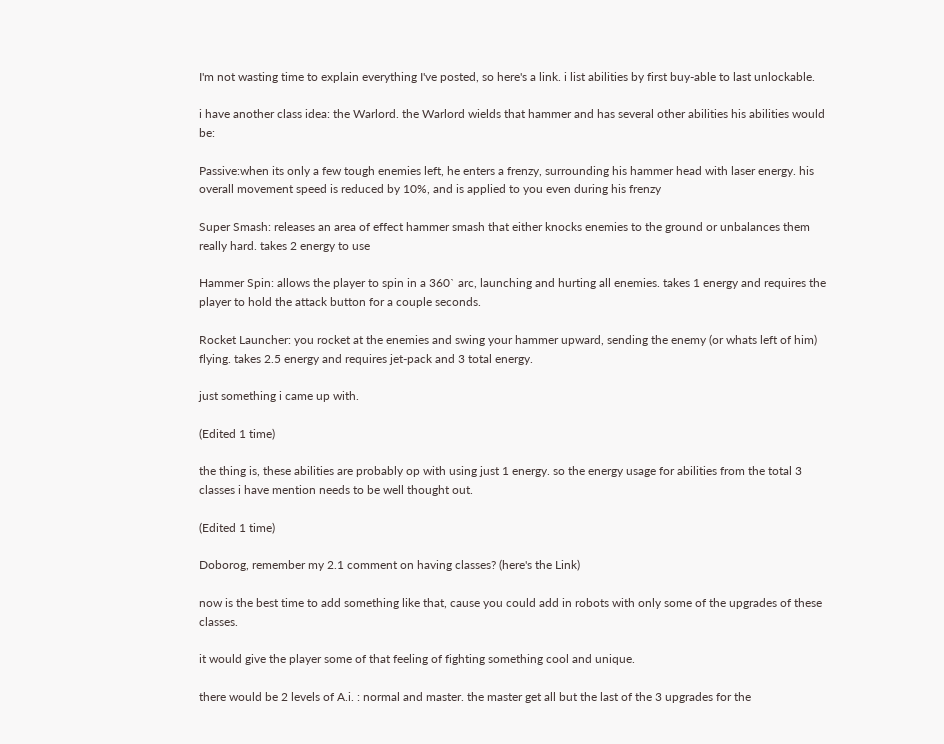I'm not wasting time to explain everything I've posted, so here's a link. i list abilities by first buy-able to last unlockable.

i have another class idea: the Warlord. the Warlord wields that hammer and has several other abilities his abilities would be:

Passive:when its only a few tough enemies left, he enters a frenzy, surrounding his hammer head with laser energy. his overall movement speed is reduced by 10%, and is applied to you even during his frenzy

Super Smash: releases an area of effect hammer smash that either knocks enemies to the ground or unbalances them really hard. takes 2 energy to use

Hammer Spin: allows the player to spin in a 360` arc, launching and hurting all enemies. takes 1 energy and requires the player to hold the attack button for a couple seconds.

Rocket Launcher: you rocket at the enemies and swing your hammer upward, sending the enemy (or whats left of him) flying. takes 2.5 energy and requires jet-pack and 3 total energy.

just something i came up with.

(Edited 1 time)

the thing is, these abilities are probably op with using just 1 energy. so the energy usage for abilities from the total 3 classes i have mention needs to be well thought out.

(Edited 1 time)

Doborog, remember my 2.1 comment on having classes? (here's the Link)

now is the best time to add something like that, cause you could add in robots with only some of the upgrades of these classes.

it would give the player some of that feeling of fighting something cool and unique.

there would be 2 levels of A.i. : normal and master. the master get all but the last of the 3 upgrades for the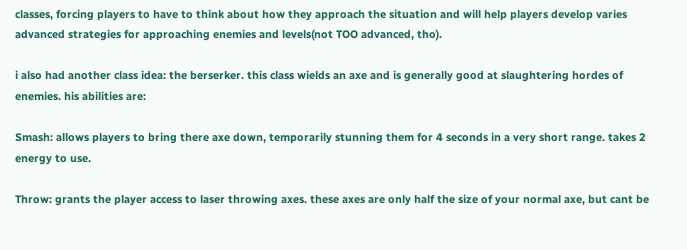classes, forcing players to have to think about how they approach the situation and will help players develop varies advanced strategies for approaching enemies and levels(not TOO advanced, tho).

i also had another class idea: the berserker. this class wields an axe and is generally good at slaughtering hordes of enemies. his abilities are:

Smash: allows players to bring there axe down, temporarily stunning them for 4 seconds in a very short range. takes 2 energy to use.

Throw: grants the player access to laser throwing axes. these axes are only half the size of your normal axe, but cant be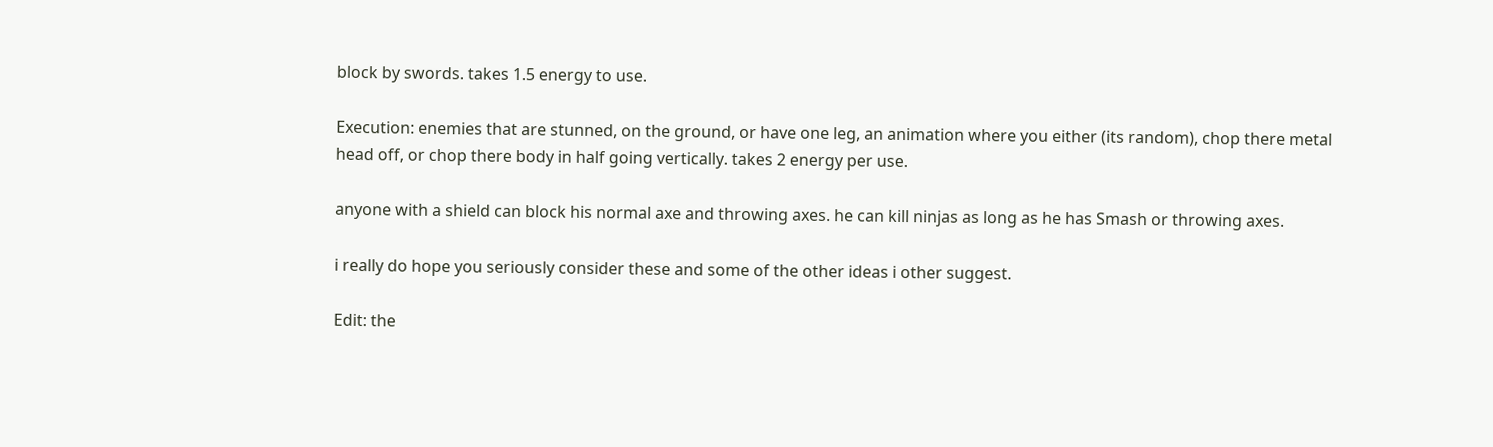block by swords. takes 1.5 energy to use.

Execution: enemies that are stunned, on the ground, or have one leg, an animation where you either (its random), chop there metal head off, or chop there body in half going vertically. takes 2 energy per use.

anyone with a shield can block his normal axe and throwing axes. he can kill ninjas as long as he has Smash or throwing axes.

i really do hope you seriously consider these and some of the other ideas i other suggest.

Edit: the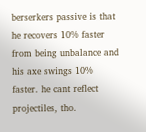berserkers passive is that he recovers 10% faster from being unbalance and his axe swings 10% faster. he cant reflect projectiles, tho.